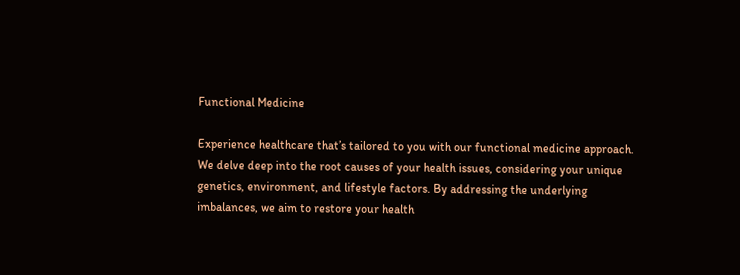Functional Medicine

Experience healthcare that’s tailored to you with our functional medicine approach. We delve deep into the root causes of your health issues, considering your unique genetics, environment, and lifestyle factors. By addressing the underlying imbalances, we aim to restore your health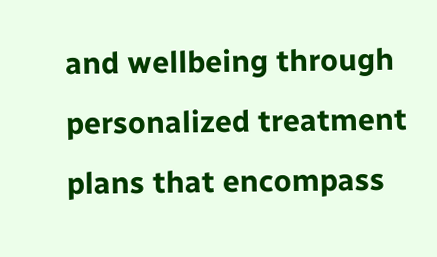and wellbeing through personalized treatment plans that encompass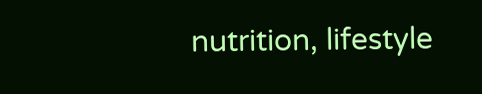nutrition, lifestyle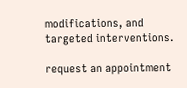modifications, and targeted interventions.

request an appointment